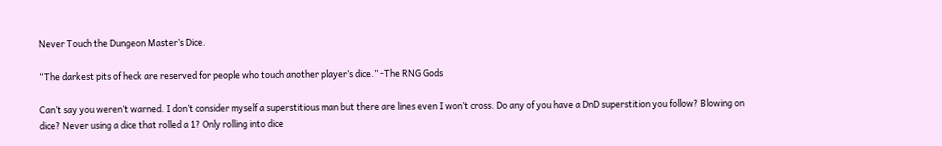Never Touch the Dungeon Master’s Dice.

“The darkest pits of heck are reserved for people who touch another player’s dice.” -The RNG Gods

Can’t say you weren’t warned. I don’t consider myself a superstitious man but there are lines even I won’t cross. Do any of you have a DnD superstition you follow? Blowing on dice? Never using a dice that rolled a 1? Only rolling into dice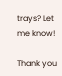trays? Let me know!

Thank you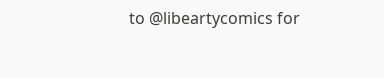to @libeartycomics for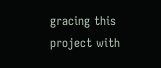gracing this project with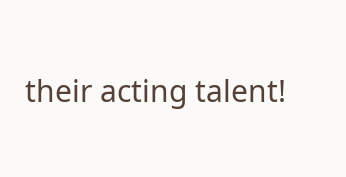their acting talent!